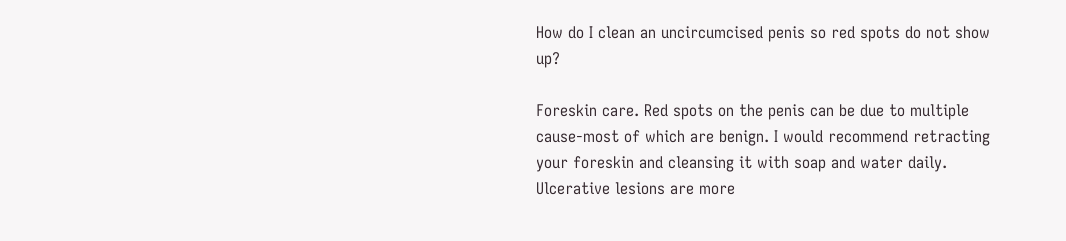How do I clean an uncircumcised penis so red spots do not show up?

Foreskin care. Red spots on the penis can be due to multiple cause-most of which are benign. I would recommend retracting your foreskin and cleansing it with soap and water daily. Ulcerative lesions are more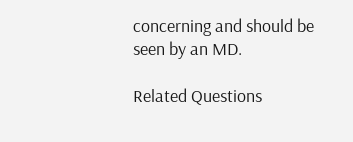concerning and should be seen by an MD.

Related Questions